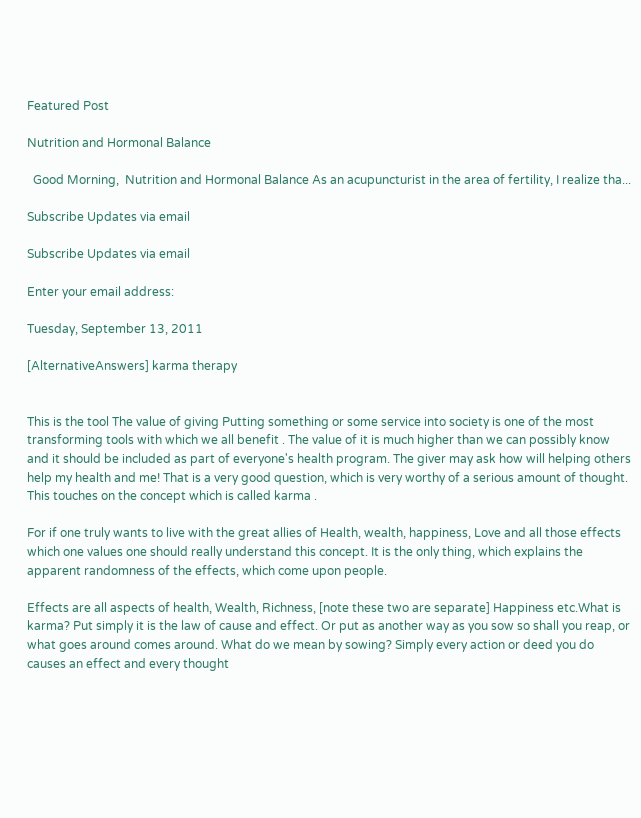Featured Post

Nutrition and Hormonal Balance

  Good Morning,  Nutrition and Hormonal Balance As an acupuncturist in the area of fertility, I realize tha...

Subscribe Updates via email

Subscribe Updates via email

Enter your email address:

Tuesday, September 13, 2011

[AlternativeAnswers] karma therapy


This is the tool The value of giving Putting something or some service into society is one of the most transforming tools with which we all benefit . The value of it is much higher than we can possibly know and it should be included as part of everyone's health program. The giver may ask how will helping others help my health and me! That is a very good question, which is very worthy of a serious amount of thought. This touches on the concept which is called karma .

For if one truly wants to live with the great allies of Health, wealth, happiness, Love and all those effects which one values one should really understand this concept. It is the only thing, which explains the apparent randomness of the effects, which come upon people.

Effects are all aspects of health, Wealth, Richness, [note these two are separate] Happiness etc.What is karma? Put simply it is the law of cause and effect. Or put as another way as you sow so shall you reap, or what goes around comes around. What do we mean by sowing? Simply every action or deed you do causes an effect and every thought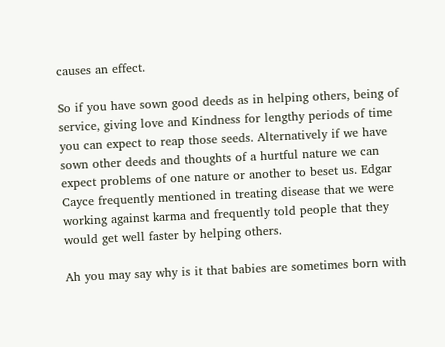causes an effect.

So if you have sown good deeds as in helping others, being of service, giving love and Kindness for lengthy periods of time you can expect to reap those seeds. Alternatively if we have sown other deeds and thoughts of a hurtful nature we can expect problems of one nature or another to beset us. Edgar Cayce frequently mentioned in treating disease that we were working against karma and frequently told people that they would get well faster by helping others.

Ah you may say why is it that babies are sometimes born with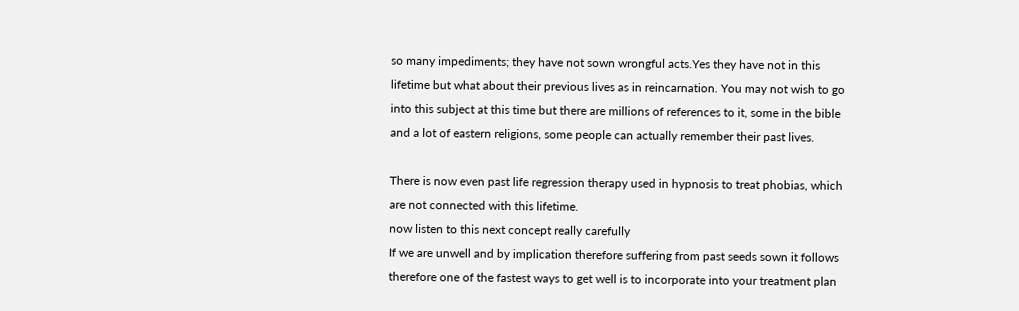so many impediments; they have not sown wrongful acts.Yes they have not in this lifetime but what about their previous lives as in reincarnation. You may not wish to go into this subject at this time but there are millions of references to it, some in the bible and a lot of eastern religions, some people can actually remember their past lives.

There is now even past life regression therapy used in hypnosis to treat phobias, which are not connected with this lifetime.
now listen to this next concept really carefully
If we are unwell and by implication therefore suffering from past seeds sown it follows therefore one of the fastest ways to get well is to incorporate into your treatment plan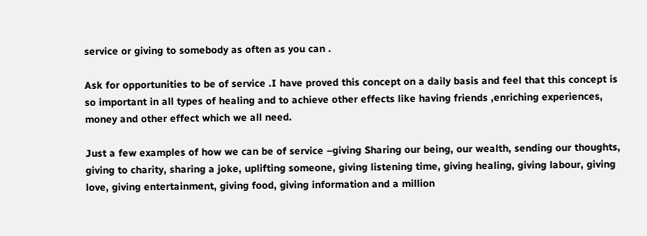service or giving to somebody as often as you can .

Ask for opportunities to be of service .I have proved this concept on a daily basis and feel that this concept is so important in all types of healing and to achieve other effects like having friends ,enriching experiences, money and other effect which we all need.

Just a few examples of how we can be of service –giving Sharing our being, our wealth, sending our thoughts, giving to charity, sharing a joke, uplifting someone, giving listening time, giving healing, giving labour, giving love, giving entertainment, giving food, giving information and a million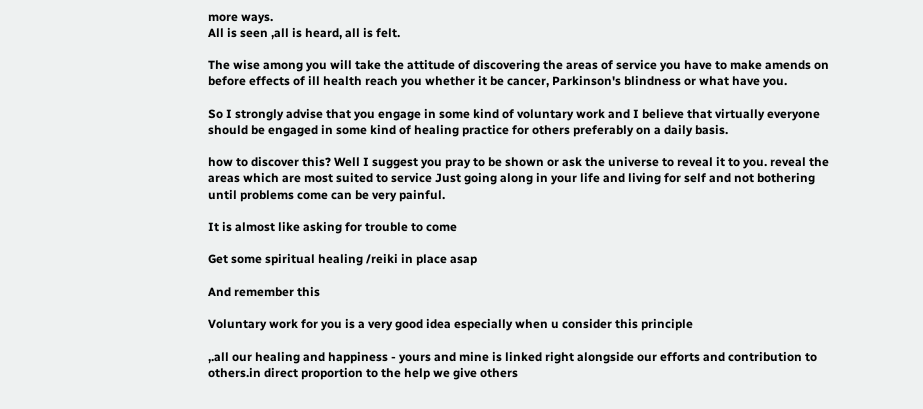more ways.
All is seen ,all is heard, all is felt.

The wise among you will take the attitude of discovering the areas of service you have to make amends on before effects of ill health reach you whether it be cancer, Parkinson's blindness or what have you.

So I strongly advise that you engage in some kind of voluntary work and I believe that virtually everyone should be engaged in some kind of healing practice for others preferably on a daily basis.

how to discover this? Well I suggest you pray to be shown or ask the universe to reveal it to you. reveal the areas which are most suited to service Just going along in your life and living for self and not bothering until problems come can be very painful.

It is almost like asking for trouble to come

Get some spiritual healing /reiki in place asap

And remember this

Voluntary work for you is a very good idea especially when u consider this principle

,.all our healing and happiness - yours and mine is linked right alongside our efforts and contribution to others.in direct proportion to the help we give others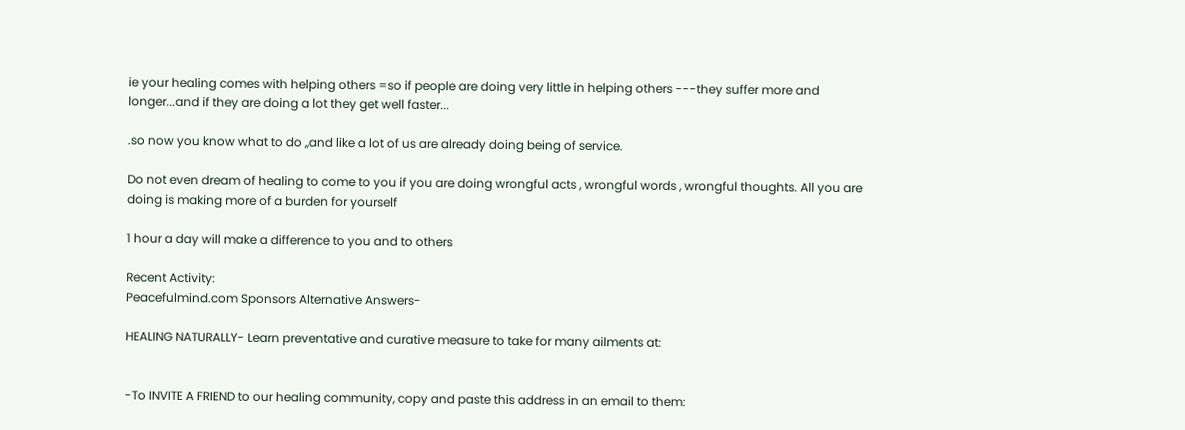ie your healing comes with helping others =so if people are doing very little in helping others ---they suffer more and longer...and if they are doing a lot they get well faster...

.so now you know what to do ,,and like a lot of us are already doing being of service.

Do not even dream of healing to come to you if you are doing wrongful acts , wrongful words , wrongful thoughts. All you are doing is making more of a burden for yourself

1 hour a day will make a difference to you and to others

Recent Activity:
Peacefulmind.com Sponsors Alternative Answers-

HEALING NATURALLY- Learn preventative and curative measure to take for many ailments at:


-To INVITE A FRIEND to our healing community, copy and paste this address in an email to them: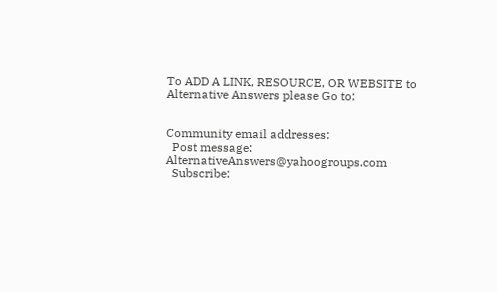To ADD A LINK, RESOURCE, OR WEBSITE to Alternative Answers please Go to:


Community email addresses:
  Post message: AlternativeAnswers@yahoogroups.com
  Subscribe: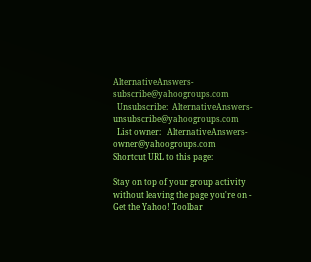AlternativeAnswers-subscribe@yahoogroups.com
  Unsubscribe:  AlternativeAnswers-unsubscribe@yahoogroups.com
  List owner:   AlternativeAnswers-owner@yahoogroups.com
Shortcut URL to this page:

Stay on top of your group activity without leaving the page you're on - Get the Yahoo! Toolbar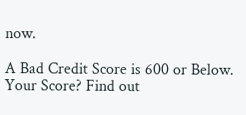now.

A Bad Credit Score is 600 or Below. Your Score? Find out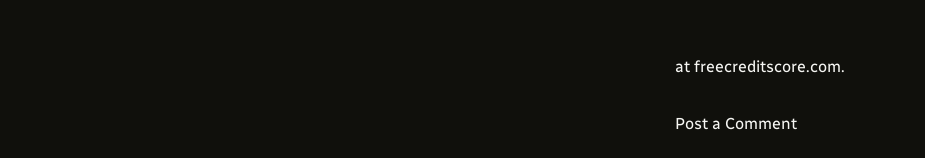at freecreditscore.com.

Post a Comment